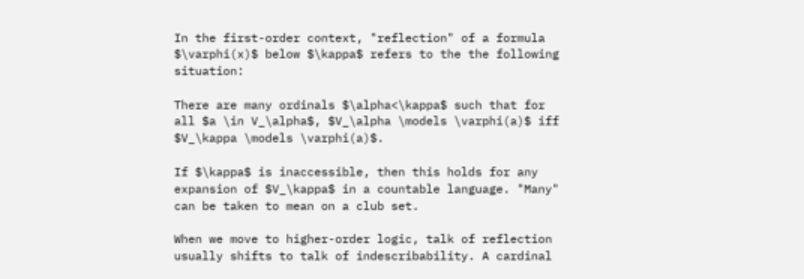In the first-order context, "reflection" of a formula $\varphi(x)$ below $\kappa$ refers to the the following situation:

There are many ordinals $\alpha<\kappa$ such that for all $a \in V_\alpha$, $V_\alpha \models \varphi(a)$ iff $V_\kappa \models \varphi(a)$.

If $\kappa$ is inaccessible, then this holds for any expansion of $V_\kappa$ in a countable language. "Many" can be taken to mean on a club set.

When we move to higher-order logic, talk of reflection usually shifts to talk of indescribability. A cardinal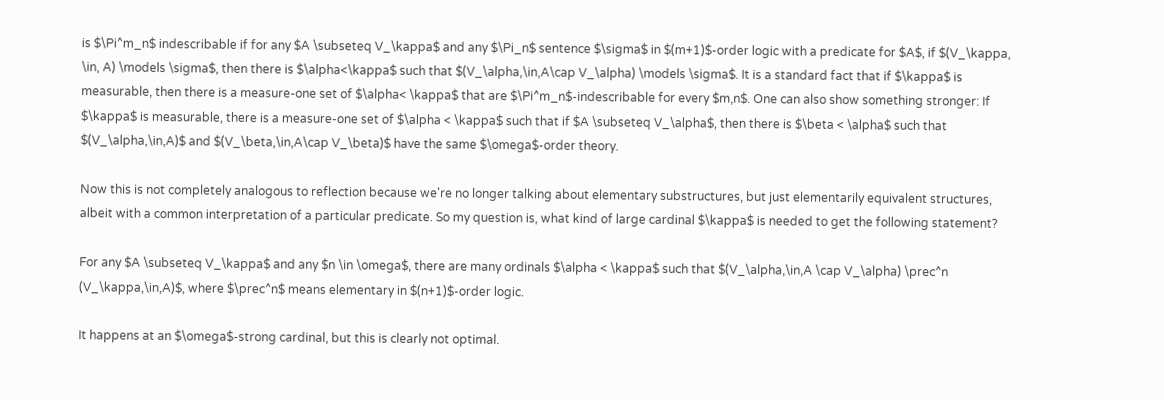is $\Pi^m_n$ indescribable if for any $A \subseteq V_\kappa$ and any $\Pi_n$ sentence $\sigma$ in $(m+1)$-order logic with a predicate for $A$, if $(V_\kappa, \in, A) \models \sigma$, then there is $\alpha<\kappa$ such that $(V_\alpha,\in,A\cap V_\alpha) \models \sigma$. It is a standard fact that if $\kappa$ is measurable, then there is a measure-one set of $\alpha< \kappa$ that are $\Pi^m_n$-indescribable for every $m,n$. One can also show something stronger: If $\kappa$ is measurable, there is a measure-one set of $\alpha < \kappa$ such that if $A \subseteq V_\alpha$, then there is $\beta < \alpha$ such that $(V_\alpha,\in,A)$ and $(V_\beta,\in,A\cap V_\beta)$ have the same $\omega$-order theory.

Now this is not completely analogous to reflection because we're no longer talking about elementary substructures, but just elementarily equivalent structures, albeit with a common interpretation of a particular predicate. So my question is, what kind of large cardinal $\kappa$ is needed to get the following statement?

For any $A \subseteq V_\kappa$ and any $n \in \omega$, there are many ordinals $\alpha < \kappa$ such that $(V_\alpha,\in,A \cap V_\alpha) \prec^n (V_\kappa,\in,A)$, where $\prec^n$ means elementary in $(n+1)$-order logic.

It happens at an $\omega$-strong cardinal, but this is clearly not optimal.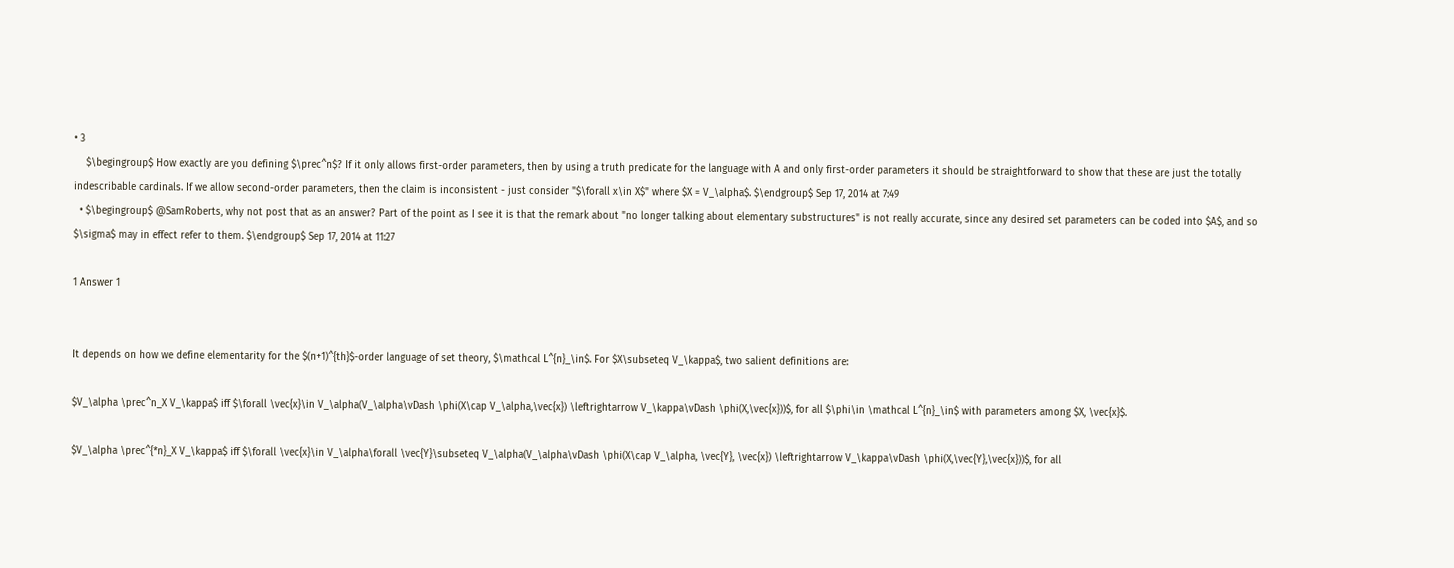• 3
    $\begingroup$ How exactly are you defining $\prec^n$? If it only allows first-order parameters, then by using a truth predicate for the language with A and only first-order parameters it should be straightforward to show that these are just the totally indescribable cardinals. If we allow second-order parameters, then the claim is inconsistent - just consider "$\forall x\in X$" where $X = V_\alpha$. $\endgroup$ Sep 17, 2014 at 7:49
  • $\begingroup$ @SamRoberts, why not post that as an answer? Part of the point as I see it is that the remark about "no longer talking about elementary substructures" is not really accurate, since any desired set parameters can be coded into $A$, and so $\sigma$ may in effect refer to them. $\endgroup$ Sep 17, 2014 at 11:27

1 Answer 1


It depends on how we define elementarity for the $(n+1)^{th}$-order language of set theory, $\mathcal L^{n}_\in$. For $X\subseteq V_\kappa$, two salient definitions are:

$V_\alpha \prec^n_X V_\kappa$ iff $\forall \vec{x}\in V_\alpha(V_\alpha\vDash \phi(X\cap V_\alpha,\vec{x}) \leftrightarrow V_\kappa\vDash \phi(X,\vec{x}))$, for all $\phi\in \mathcal L^{n}_\in$ with parameters among $X, \vec{x}$.

$V_\alpha \prec^{*n}_X V_\kappa$ iff $\forall \vec{x}\in V_\alpha\forall \vec{Y}\subseteq V_\alpha(V_\alpha\vDash \phi(X\cap V_\alpha, \vec{Y}, \vec{x}) \leftrightarrow V_\kappa\vDash \phi(X,\vec{Y},\vec{x}))$, for all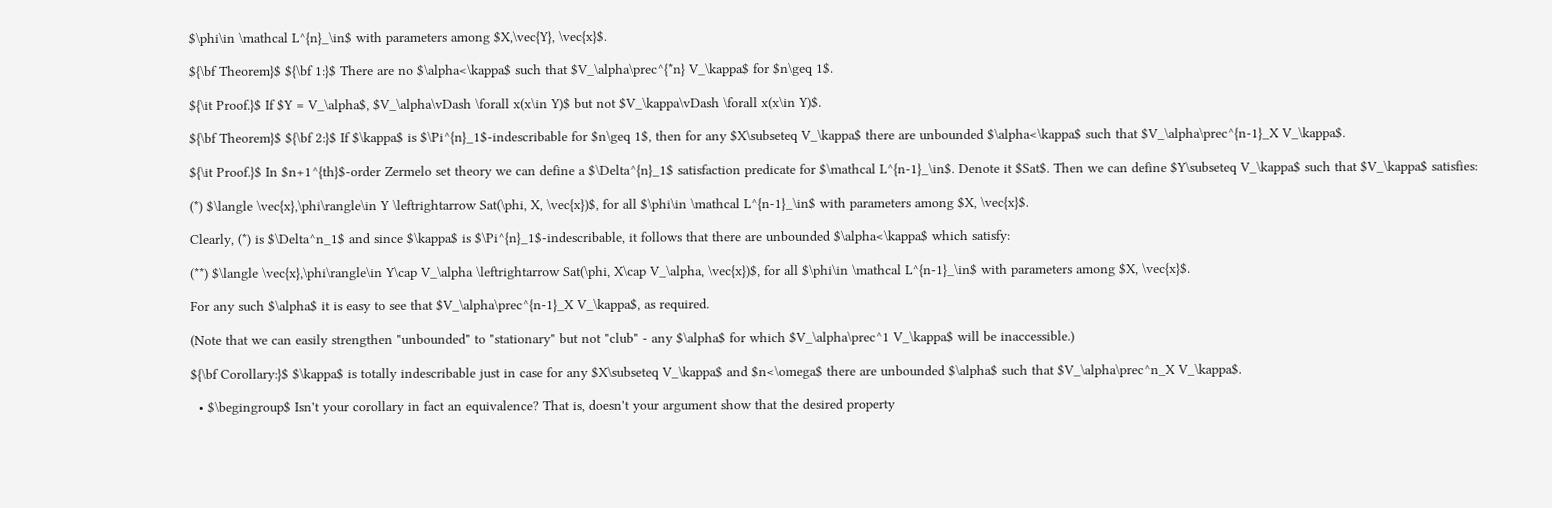$\phi\in \mathcal L^{n}_\in$ with parameters among $X,\vec{Y}, \vec{x}$.

${\bf Theorem}$ ${\bf 1:}$ There are no $\alpha<\kappa$ such that $V_\alpha\prec^{*n} V_\kappa$ for $n\geq 1$.

${\it Proof.}$ If $Y = V_\alpha$, $V_\alpha\vDash \forall x(x\in Y)$ but not $V_\kappa\vDash \forall x(x\in Y)$.

${\bf Theorem}$ ${\bf 2:}$ If $\kappa$ is $\Pi^{n}_1$-indescribable for $n\geq 1$, then for any $X\subseteq V_\kappa$ there are unbounded $\alpha<\kappa$ such that $V_\alpha\prec^{n-1}_X V_\kappa$.

${\it Proof.}$ In $n+1^{th}$-order Zermelo set theory we can define a $\Delta^{n}_1$ satisfaction predicate for $\mathcal L^{n-1}_\in$. Denote it $Sat$. Then we can define $Y\subseteq V_\kappa$ such that $V_\kappa$ satisfies:

(*) $\langle \vec{x},\phi\rangle\in Y \leftrightarrow Sat(\phi, X, \vec{x})$, for all $\phi\in \mathcal L^{n-1}_\in$ with parameters among $X, \vec{x}$.

Clearly, (*) is $\Delta^n_1$ and since $\kappa$ is $\Pi^{n}_1$-indescribable, it follows that there are unbounded $\alpha<\kappa$ which satisfy:

(**) $\langle \vec{x},\phi\rangle\in Y\cap V_\alpha \leftrightarrow Sat(\phi, X\cap V_\alpha, \vec{x})$, for all $\phi\in \mathcal L^{n-1}_\in$ with parameters among $X, \vec{x}$.

For any such $\alpha$ it is easy to see that $V_\alpha\prec^{n-1}_X V_\kappa$, as required.

(Note that we can easily strengthen "unbounded" to "stationary" but not "club" - any $\alpha$ for which $V_\alpha\prec^1 V_\kappa$ will be inaccessible.)

${\bf Corollary:}$ $\kappa$ is totally indescribable just in case for any $X\subseteq V_\kappa$ and $n<\omega$ there are unbounded $\alpha$ such that $V_\alpha\prec^n_X V_\kappa$.

  • $\begingroup$ Isn't your corollary in fact an equivalence? That is, doesn't your argument show that the desired property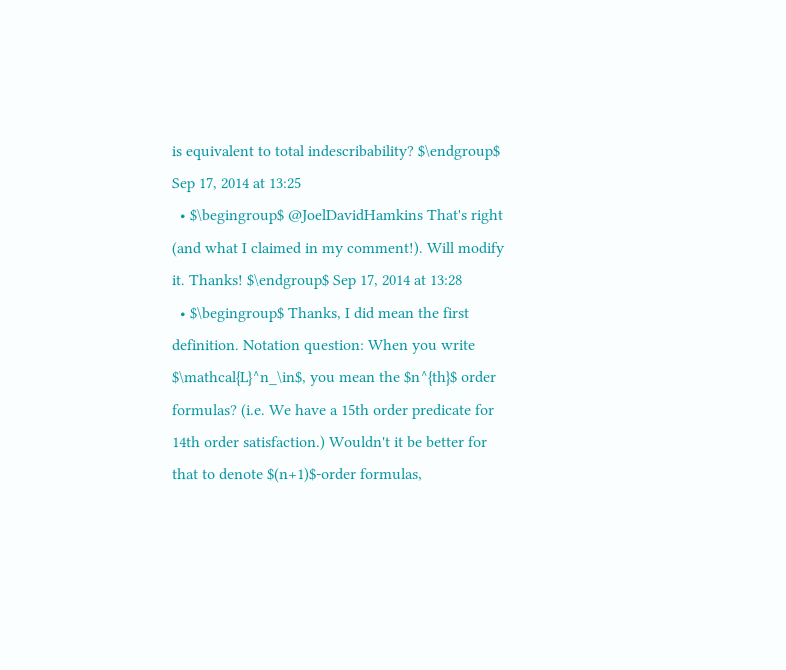is equivalent to total indescribability? $\endgroup$ Sep 17, 2014 at 13:25
  • $\begingroup$ @JoelDavidHamkins That's right (and what I claimed in my comment!). Will modify it. Thanks! $\endgroup$ Sep 17, 2014 at 13:28
  • $\begingroup$ Thanks, I did mean the first definition. Notation question: When you write $\mathcal{L}^n_\in$, you mean the $n^{th}$ order formulas? (i.e. We have a 15th order predicate for 14th order satisfaction.) Wouldn't it be better for that to denote $(n+1)$-order formulas,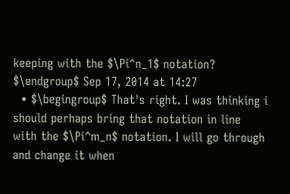keeping with the $\Pi^n_1$ notation? $\endgroup$ Sep 17, 2014 at 14:27
  • $\begingroup$ That's right. I was thinking i should perhaps bring that notation in line with the $\Pi^m_n$ notation. I will go through and change it when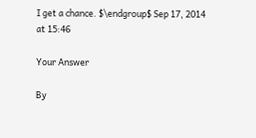I get a chance. $\endgroup$ Sep 17, 2014 at 15:46

Your Answer

By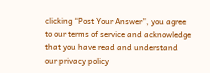clicking “Post Your Answer”, you agree to our terms of service and acknowledge that you have read and understand our privacy policy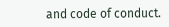and code of conduct.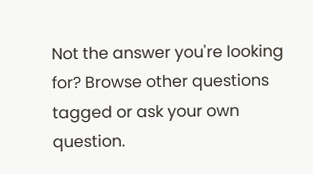Not the answer you're looking for? Browse other questions tagged or ask your own question.